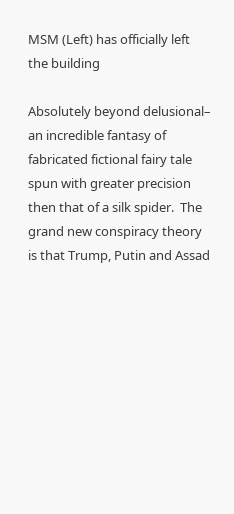MSM (Left) has officially left the building

Absolutely beyond delusional– an incredible fantasy of fabricated fictional fairy tale spun with greater precision then that of a silk spider.  The grand new conspiracy theory is that Trump, Putin and Assad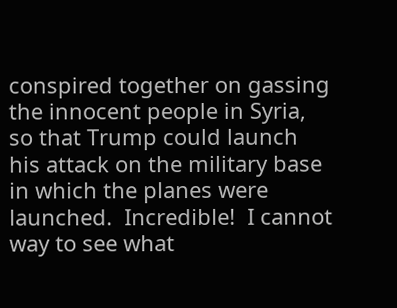conspired together on gassing the innocent people in Syria, so that Trump could launch his attack on the military base in which the planes were launched.  Incredible!  I cannot way to see what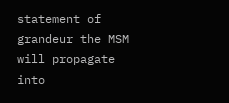statement of grandeur the MSM will propagate into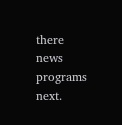there news programs next.